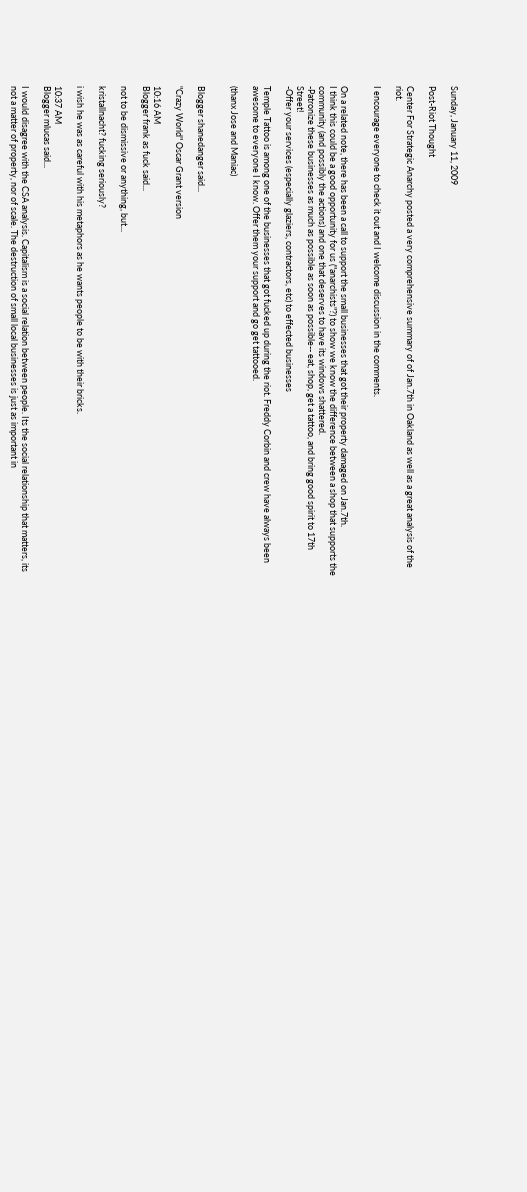Sunday, January 11, 2009

Post-Riot Thought

Center For Strategic Anarchy posted a very comprehensive summary of of Jan.7th in Oakland as well as a great analysis of the riot.

I encourage everyone to check it out and I welcome discussion in the comments.


On a related note, there has been a call to support the small businesses that got their property damaged on Jan.7th.
I think this could be a good opportunity for us ("anarchists"?) to show we know the difference between a shop that supports the community (and possibly the actions) and one that deserves to have its windows shattered.
-Patronize these businesses as much as possible as soon as possible-- eat, shop, get a tattoo, and bring good spirit to 17th Street!
-Offer your services (especially glaziers, contractors, etc) to effected businesses

Temple Tattoo is among one of the businesses that got fucked up during the riot. Freddy Corbin and crew have always been awesome to everyone I know. Offer them your support and go get tattooed.

(thanx Jose and Maniac)


Blogger shanedanger said...

"Crazy World" Oscar Grant version

10:16 AM
Blogger frank as fuck said...

not to be dismissive or anything, but...

kristallnacht? fucking seriously?

i wish he was as careful with his metaphors as he wants people to be with their bricks.

10:37 AM
Blogger mlucas said...

I would disagree with the CSA analysis. Capitalism is a social relation between people. Its the social relationship that matters, its not a matter of property, nor of scale. The destruction of small local businesses is just as important in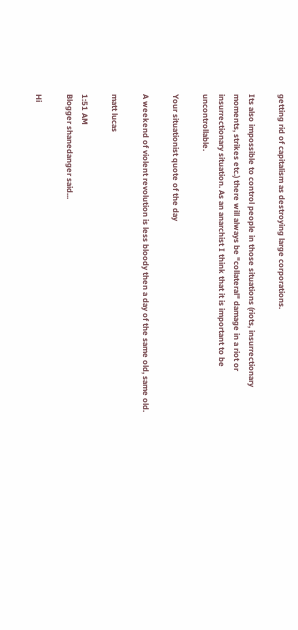getting rid of capitalism as destroying large corporations.

Its also impossible to control people in those situations (riots, insurrectionary moments, strikes etc.) there will always be "collateral" damage in a riot or insurrectionary situation. As an anarchist I think that it is important to be uncontrollable.

Your situationist quote of the day

A weekend of violent revolution is less bloody then a day of the same old, same old.

matt lucas

1:51 AM
Blogger shanedanger said...

Hi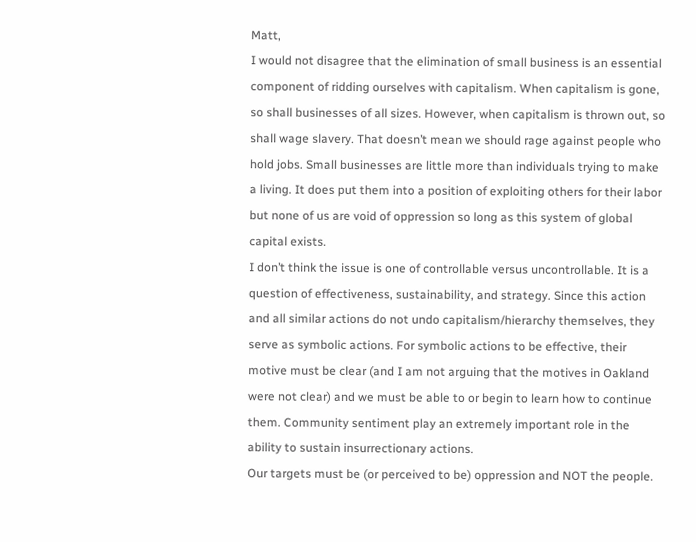Matt,
I would not disagree that the elimination of small business is an essential component of ridding ourselves with capitalism. When capitalism is gone, so shall businesses of all sizes. However, when capitalism is thrown out, so shall wage slavery. That doesn’t mean we should rage against people who hold jobs. Small businesses are little more than individuals trying to make a living. It does put them into a position of exploiting others for their labor but none of us are void of oppression so long as this system of global capital exists.
I don’t think the issue is one of controllable versus uncontrollable. It is a question of effectiveness, sustainability, and strategy. Since this action and all similar actions do not undo capitalism/hierarchy themselves, they serve as symbolic actions. For symbolic actions to be effective, their motive must be clear (and I am not arguing that the motives in Oakland were not clear) and we must be able to or begin to learn how to continue them. Community sentiment play an extremely important role in the ability to sustain insurrectionary actions.
Our targets must be (or perceived to be) oppression and NOT the people.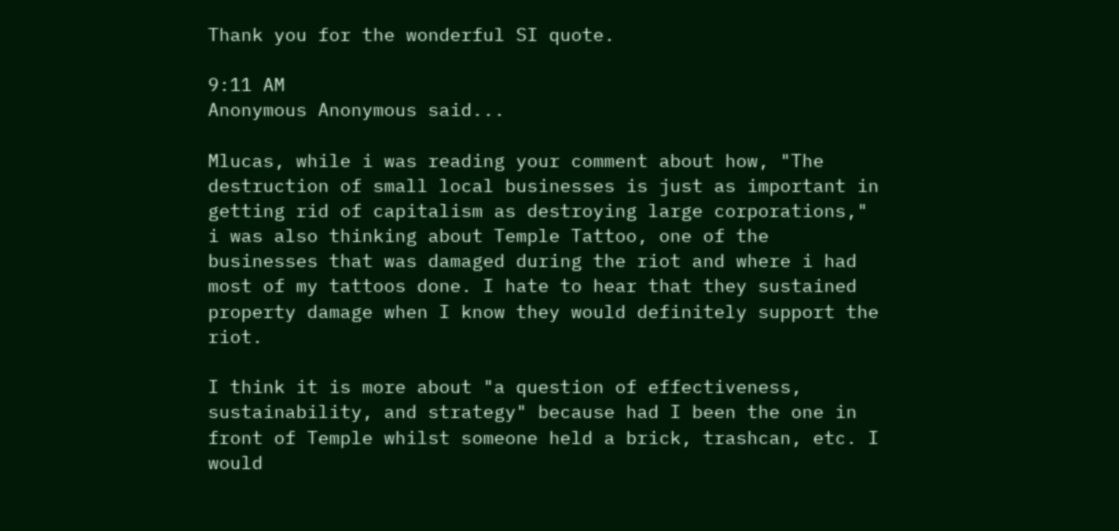Thank you for the wonderful SI quote.

9:11 AM
Anonymous Anonymous said...

Mlucas, while i was reading your comment about how, "The destruction of small local businesses is just as important in getting rid of capitalism as destroying large corporations," i was also thinking about Temple Tattoo, one of the businesses that was damaged during the riot and where i had most of my tattoos done. I hate to hear that they sustained property damage when I know they would definitely support the riot.

I think it is more about "a question of effectiveness, sustainability, and strategy" because had I been the one in front of Temple whilst someone held a brick, trashcan, etc. I would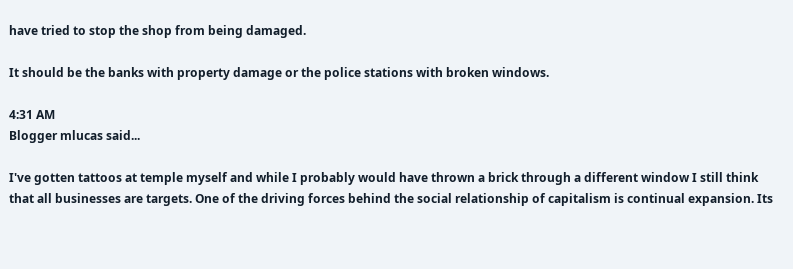have tried to stop the shop from being damaged.

It should be the banks with property damage or the police stations with broken windows.

4:31 AM
Blogger mlucas said...

I've gotten tattoos at temple myself and while I probably would have thrown a brick through a different window I still think that all businesses are targets. One of the driving forces behind the social relationship of capitalism is continual expansion. Its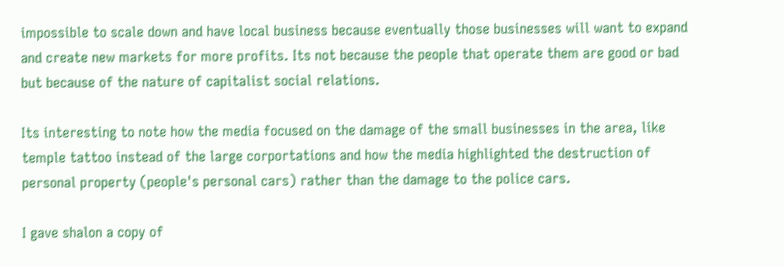impossible to scale down and have local business because eventually those businesses will want to expand and create new markets for more profits. Its not because the people that operate them are good or bad but because of the nature of capitalist social relations.

Its interesting to note how the media focused on the damage of the small businesses in the area, like temple tattoo instead of the large corportations and how the media highlighted the destruction of personal property (people's personal cars) rather than the damage to the police cars.

I gave shalon a copy of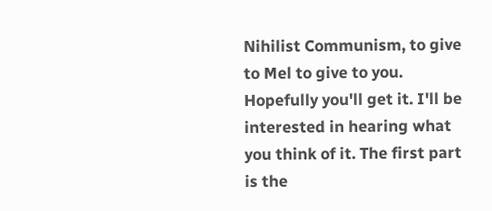Nihilist Communism, to give to Mel to give to you. Hopefully you'll get it. I'll be interested in hearing what you think of it. The first part is the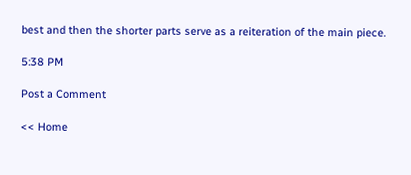best and then the shorter parts serve as a reiteration of the main piece.

5:38 PM

Post a Comment

<< Home